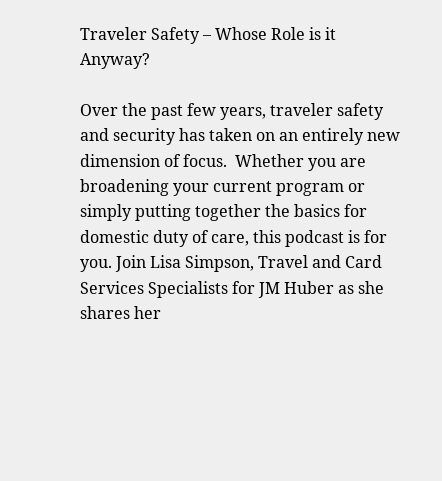Traveler Safety – Whose Role is it Anyway?

Over the past few years, traveler safety and security has taken on an entirely new dimension of focus.  Whether you are broadening your current program or simply putting together the basics for domestic duty of care, this podcast is for you. Join Lisa Simpson, Travel and Card Services Specialists for JM Huber as she shares her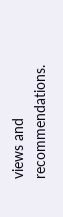views and recommendations.